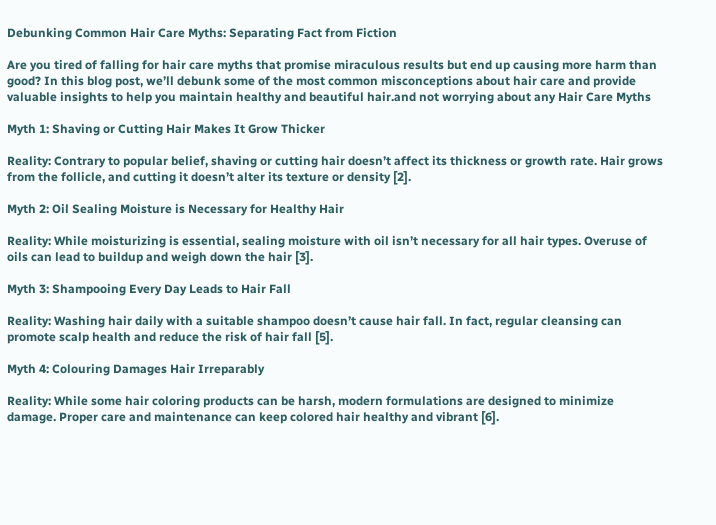Debunking Common Hair Care Myths: Separating Fact from Fiction

Are you tired of falling for hair care myths that promise miraculous results but end up causing more harm than good? In this blog post, we’ll debunk some of the most common misconceptions about hair care and provide valuable insights to help you maintain healthy and beautiful hair.and not worrying about any Hair Care Myths

Myth 1: Shaving or Cutting Hair Makes It Grow Thicker

Reality: Contrary to popular belief, shaving or cutting hair doesn’t affect its thickness or growth rate. Hair grows from the follicle, and cutting it doesn’t alter its texture or density [2].

Myth 2: Oil Sealing Moisture is Necessary for Healthy Hair

Reality: While moisturizing is essential, sealing moisture with oil isn’t necessary for all hair types. Overuse of oils can lead to buildup and weigh down the hair [3].

Myth 3: Shampooing Every Day Leads to Hair Fall

Reality: Washing hair daily with a suitable shampoo doesn’t cause hair fall. In fact, regular cleansing can promote scalp health and reduce the risk of hair fall [5].

Myth 4: Colouring Damages Hair Irreparably

Reality: While some hair coloring products can be harsh, modern formulations are designed to minimize damage. Proper care and maintenance can keep colored hair healthy and vibrant [6].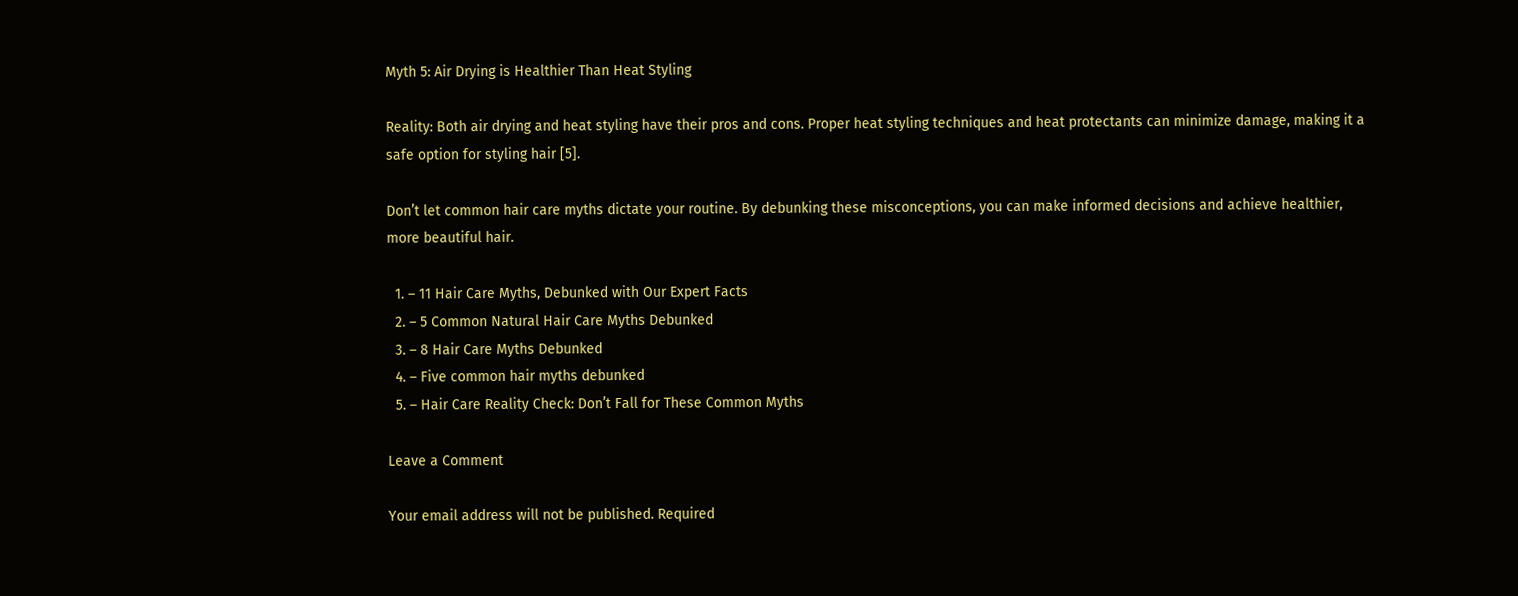Myth 5: Air Drying is Healthier Than Heat Styling

Reality: Both air drying and heat styling have their pros and cons. Proper heat styling techniques and heat protectants can minimize damage, making it a safe option for styling hair [5].

Don’t let common hair care myths dictate your routine. By debunking these misconceptions, you can make informed decisions and achieve healthier, more beautiful hair.

  1. – 11 Hair Care Myths, Debunked with Our Expert Facts
  2. – 5 Common Natural Hair Care Myths Debunked
  3. – 8 Hair Care Myths Debunked
  4. – Five common hair myths debunked
  5. – Hair Care Reality Check: Don’t Fall for These Common Myths

Leave a Comment

Your email address will not be published. Required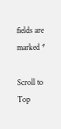fields are marked *

Scroll to Top